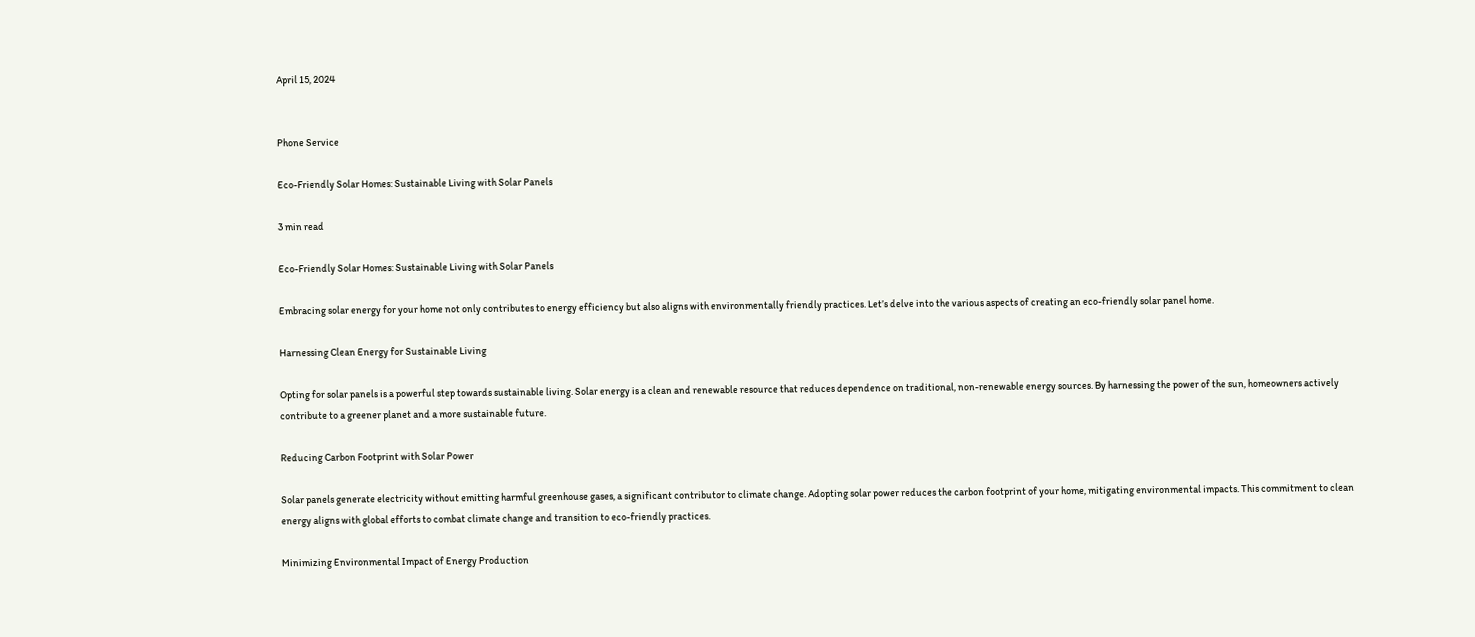April 15, 2024


Phone Service

Eco-Friendly Solar Homes: Sustainable Living with Solar Panels

3 min read

Eco-Friendly Solar Homes: Sustainable Living with Solar Panels

Embracing solar energy for your home not only contributes to energy efficiency but also aligns with environmentally friendly practices. Let’s delve into the various aspects of creating an eco-friendly solar panel home.

Harnessing Clean Energy for Sustainable Living

Opting for solar panels is a powerful step towards sustainable living. Solar energy is a clean and renewable resource that reduces dependence on traditional, non-renewable energy sources. By harnessing the power of the sun, homeowners actively contribute to a greener planet and a more sustainable future.

Reducing Carbon Footprint with Solar Power

Solar panels generate electricity without emitting harmful greenhouse gases, a significant contributor to climate change. Adopting solar power reduces the carbon footprint of your home, mitigating environmental impacts. This commitment to clean energy aligns with global efforts to combat climate change and transition to eco-friendly practices.

Minimizing Environmental Impact of Energy Production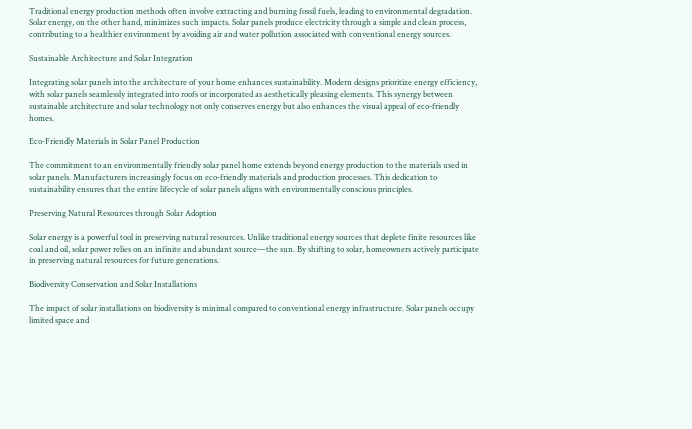Traditional energy production methods often involve extracting and burning fossil fuels, leading to environmental degradation. Solar energy, on the other hand, minimizes such impacts. Solar panels produce electricity through a simple and clean process, contributing to a healthier environment by avoiding air and water pollution associated with conventional energy sources.

Sustainable Architecture and Solar Integration

Integrating solar panels into the architecture of your home enhances sustainability. Modern designs prioritize energy efficiency, with solar panels seamlessly integrated into roofs or incorporated as aesthetically pleasing elements. This synergy between sustainable architecture and solar technology not only conserves energy but also enhances the visual appeal of eco-friendly homes.

Eco-Friendly Materials in Solar Panel Production

The commitment to an environmentally friendly solar panel home extends beyond energy production to the materials used in solar panels. Manufacturers increasingly focus on eco-friendly materials and production processes. This dedication to sustainability ensures that the entire lifecycle of solar panels aligns with environmentally conscious principles.

Preserving Natural Resources through Solar Adoption

Solar energy is a powerful tool in preserving natural resources. Unlike traditional energy sources that deplete finite resources like coal and oil, solar power relies on an infinite and abundant source—the sun. By shifting to solar, homeowners actively participate in preserving natural resources for future generations.

Biodiversity Conservation and Solar Installations

The impact of solar installations on biodiversity is minimal compared to conventional energy infrastructure. Solar panels occupy limited space and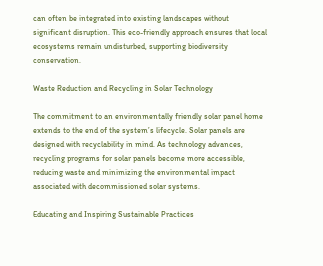can often be integrated into existing landscapes without significant disruption. This eco-friendly approach ensures that local ecosystems remain undisturbed, supporting biodiversity conservation.

Waste Reduction and Recycling in Solar Technology

The commitment to an environmentally friendly solar panel home extends to the end of the system’s lifecycle. Solar panels are designed with recyclability in mind. As technology advances, recycling programs for solar panels become more accessible, reducing waste and minimizing the environmental impact associated with decommissioned solar systems.

Educating and Inspiring Sustainable Practices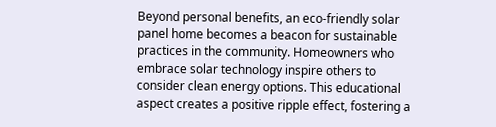Beyond personal benefits, an eco-friendly solar panel home becomes a beacon for sustainable practices in the community. Homeowners who embrace solar technology inspire others to consider clean energy options. This educational aspect creates a positive ripple effect, fostering a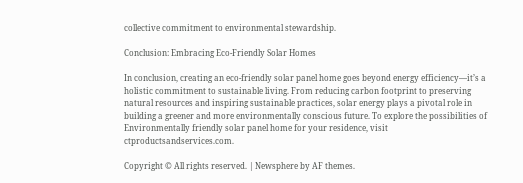collective commitment to environmental stewardship.

Conclusion: Embracing Eco-Friendly Solar Homes

In conclusion, creating an eco-friendly solar panel home goes beyond energy efficiency—it’s a holistic commitment to sustainable living. From reducing carbon footprint to preserving natural resources and inspiring sustainable practices, solar energy plays a pivotal role in building a greener and more environmentally conscious future. To explore the possibilities of Environmentally friendly solar panel home for your residence, visit ctproductsandservices.com.

Copyright © All rights reserved. | Newsphere by AF themes.